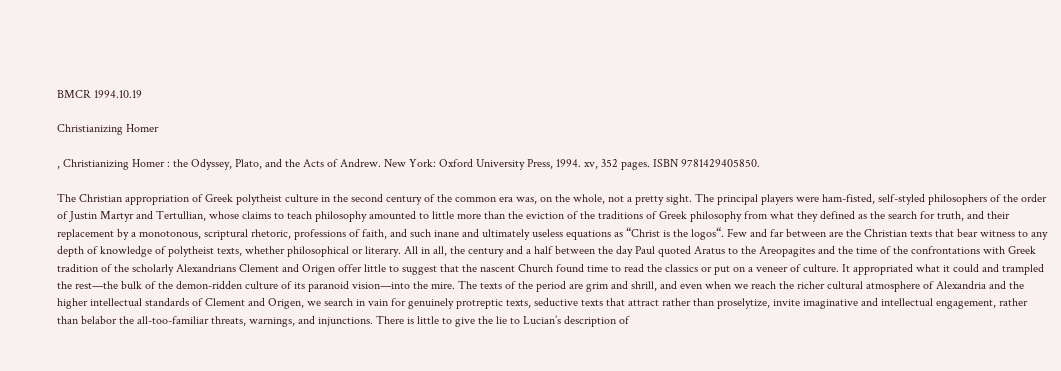BMCR 1994.10.19

Christianizing Homer

, Christianizing Homer : the Odyssey, Plato, and the Acts of Andrew. New York: Oxford University Press, 1994. xv, 352 pages. ISBN 9781429405850.

The Christian appropriation of Greek polytheist culture in the second century of the common era was, on the whole, not a pretty sight. The principal players were ham-fisted, self-styled philosophers of the order of Justin Martyr and Tertullian, whose claims to teach philosophy amounted to little more than the eviction of the traditions of Greek philosophy from what they defined as the search for truth, and their replacement by a monotonous, scriptural rhetoric, professions of faith, and such inane and ultimately useless equations as “Christ is the logos“. Few and far between are the Christian texts that bear witness to any depth of knowledge of polytheist texts, whether philosophical or literary. All in all, the century and a half between the day Paul quoted Aratus to the Areopagites and the time of the confrontations with Greek tradition of the scholarly Alexandrians Clement and Origen offer little to suggest that the nascent Church found time to read the classics or put on a veneer of culture. It appropriated what it could and trampled the rest—the bulk of the demon-ridden culture of its paranoid vision—into the mire. The texts of the period are grim and shrill, and even when we reach the richer cultural atmosphere of Alexandria and the higher intellectual standards of Clement and Origen, we search in vain for genuinely protreptic texts, seductive texts that attract rather than proselytize, invite imaginative and intellectual engagement, rather than belabor the all-too-familiar threats, warnings, and injunctions. There is little to give the lie to Lucian’s description of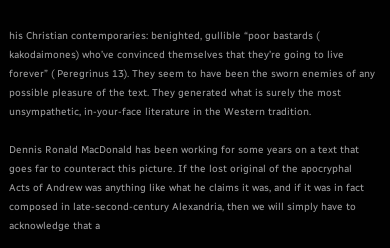his Christian contemporaries: benighted, gullible “poor bastards ( kakodaimones) who’ve convinced themselves that they’re going to live forever” ( Peregrinus 13). They seem to have been the sworn enemies of any possible pleasure of the text. They generated what is surely the most unsympathetic, in-your-face literature in the Western tradition.

Dennis Ronald MacDonald has been working for some years on a text that goes far to counteract this picture. If the lost original of the apocryphal Acts of Andrew was anything like what he claims it was, and if it was in fact composed in late-second-century Alexandria, then we will simply have to acknowledge that a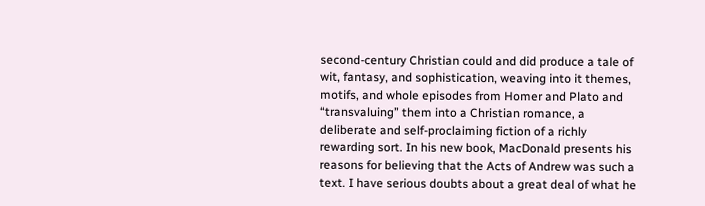second-century Christian could and did produce a tale of wit, fantasy, and sophistication, weaving into it themes, motifs, and whole episodes from Homer and Plato and “transvaluing” them into a Christian romance, a deliberate and self-proclaiming fiction of a richly rewarding sort. In his new book, MacDonald presents his reasons for believing that the Acts of Andrew was such a text. I have serious doubts about a great deal of what he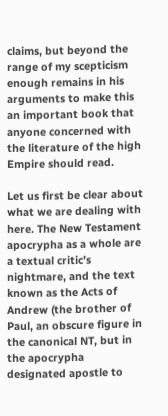claims, but beyond the range of my scepticism enough remains in his arguments to make this an important book that anyone concerned with the literature of the high Empire should read.

Let us first be clear about what we are dealing with here. The New Testament apocrypha as a whole are a textual critic’s nightmare, and the text known as the Acts of Andrew (the brother of Paul, an obscure figure in the canonical NT, but in the apocrypha designated apostle to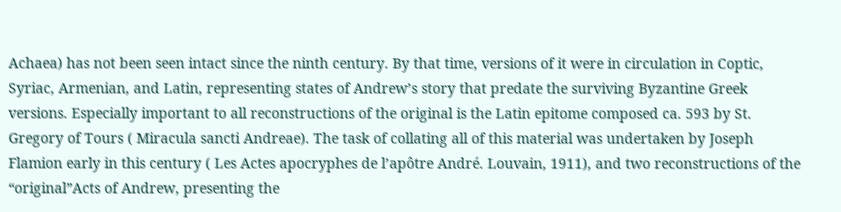Achaea) has not been seen intact since the ninth century. By that time, versions of it were in circulation in Coptic, Syriac, Armenian, and Latin, representing states of Andrew’s story that predate the surviving Byzantine Greek versions. Especially important to all reconstructions of the original is the Latin epitome composed ca. 593 by St. Gregory of Tours ( Miracula sancti Andreae). The task of collating all of this material was undertaken by Joseph Flamion early in this century ( Les Actes apocryphes de l’apôtre André. Louvain, 1911), and two reconstructions of the “original”Acts of Andrew, presenting the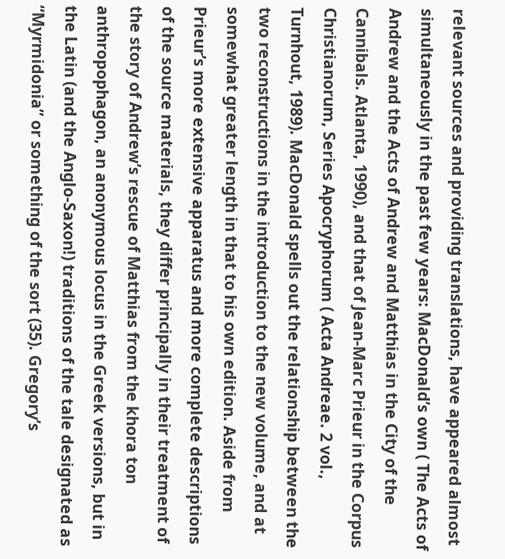relevant sources and providing translations, have appeared almost simultaneously in the past few years: MacDonald’s own ( The Acts of Andrew and the Acts of Andrew and Matthias in the City of the Cannibals. Atlanta, 1990), and that of Jean-Marc Prieur in the Corpus Christianorum, Series Apocryphorum ( Acta Andreae. 2 vol., Turnhout, 1989). MacDonald spells out the relationship between the two reconstructions in the introduction to the new volume, and at somewhat greater length in that to his own edition. Aside from Prieur’s more extensive apparatus and more complete descriptions of the source materials, they differ principally in their treatment of the story of Andrew’s rescue of Matthias from the khora ton anthropophagon, an anonymous locus in the Greek versions, but in the Latin (and the Anglo-Saxon!) traditions of the tale designated as “Myrmidonia” or something of the sort (35). Gregory’s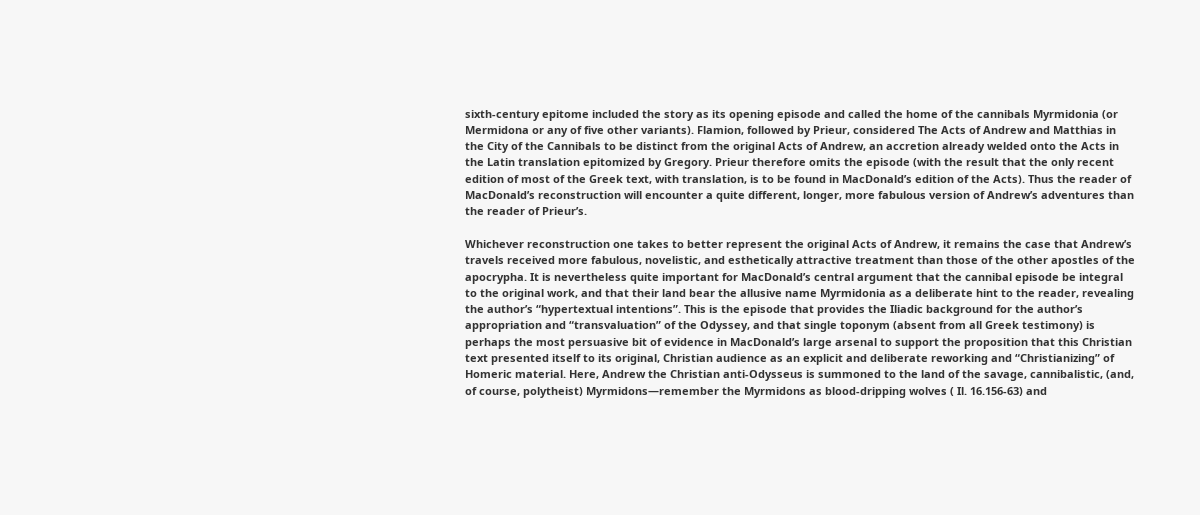sixth-century epitome included the story as its opening episode and called the home of the cannibals Myrmidonia (or Mermidona or any of five other variants). Flamion, followed by Prieur, considered The Acts of Andrew and Matthias in the City of the Cannibals to be distinct from the original Acts of Andrew, an accretion already welded onto the Acts in the Latin translation epitomized by Gregory. Prieur therefore omits the episode (with the result that the only recent edition of most of the Greek text, with translation, is to be found in MacDonald’s edition of the Acts). Thus the reader of MacDonald’s reconstruction will encounter a quite different, longer, more fabulous version of Andrew’s adventures than the reader of Prieur’s.

Whichever reconstruction one takes to better represent the original Acts of Andrew, it remains the case that Andrew’s travels received more fabulous, novelistic, and esthetically attractive treatment than those of the other apostles of the apocrypha. It is nevertheless quite important for MacDonald’s central argument that the cannibal episode be integral to the original work, and that their land bear the allusive name Myrmidonia as a deliberate hint to the reader, revealing the author’s “hypertextual intentions”. This is the episode that provides the Iliadic background for the author’s appropriation and “transvaluation” of the Odyssey, and that single toponym (absent from all Greek testimony) is perhaps the most persuasive bit of evidence in MacDonald’s large arsenal to support the proposition that this Christian text presented itself to its original, Christian audience as an explicit and deliberate reworking and “Christianizing” of Homeric material. Here, Andrew the Christian anti-Odysseus is summoned to the land of the savage, cannibalistic, (and, of course, polytheist) Myrmidons—remember the Myrmidons as blood-dripping wolves ( Il. 16.156-63) and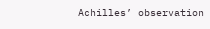Achilles’ observation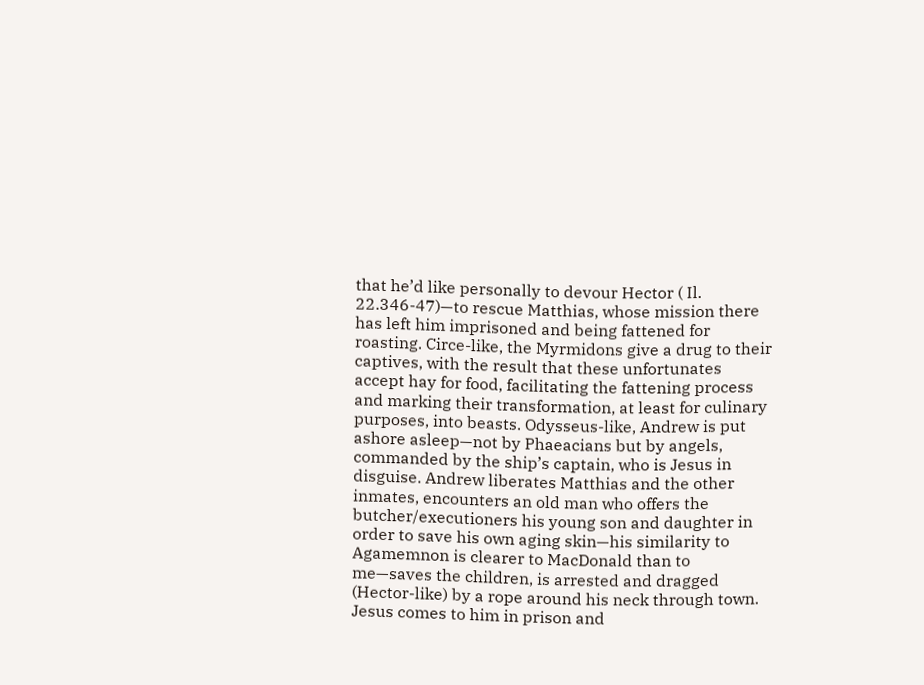that he’d like personally to devour Hector ( Il. 22.346-47)—to rescue Matthias, whose mission there has left him imprisoned and being fattened for roasting. Circe-like, the Myrmidons give a drug to their captives, with the result that these unfortunates accept hay for food, facilitating the fattening process and marking their transformation, at least for culinary purposes, into beasts. Odysseus-like, Andrew is put ashore asleep—not by Phaeacians but by angels, commanded by the ship’s captain, who is Jesus in disguise. Andrew liberates Matthias and the other inmates, encounters an old man who offers the butcher/executioners his young son and daughter in order to save his own aging skin—his similarity to Agamemnon is clearer to MacDonald than to me—saves the children, is arrested and dragged (Hector-like) by a rope around his neck through town. Jesus comes to him in prison and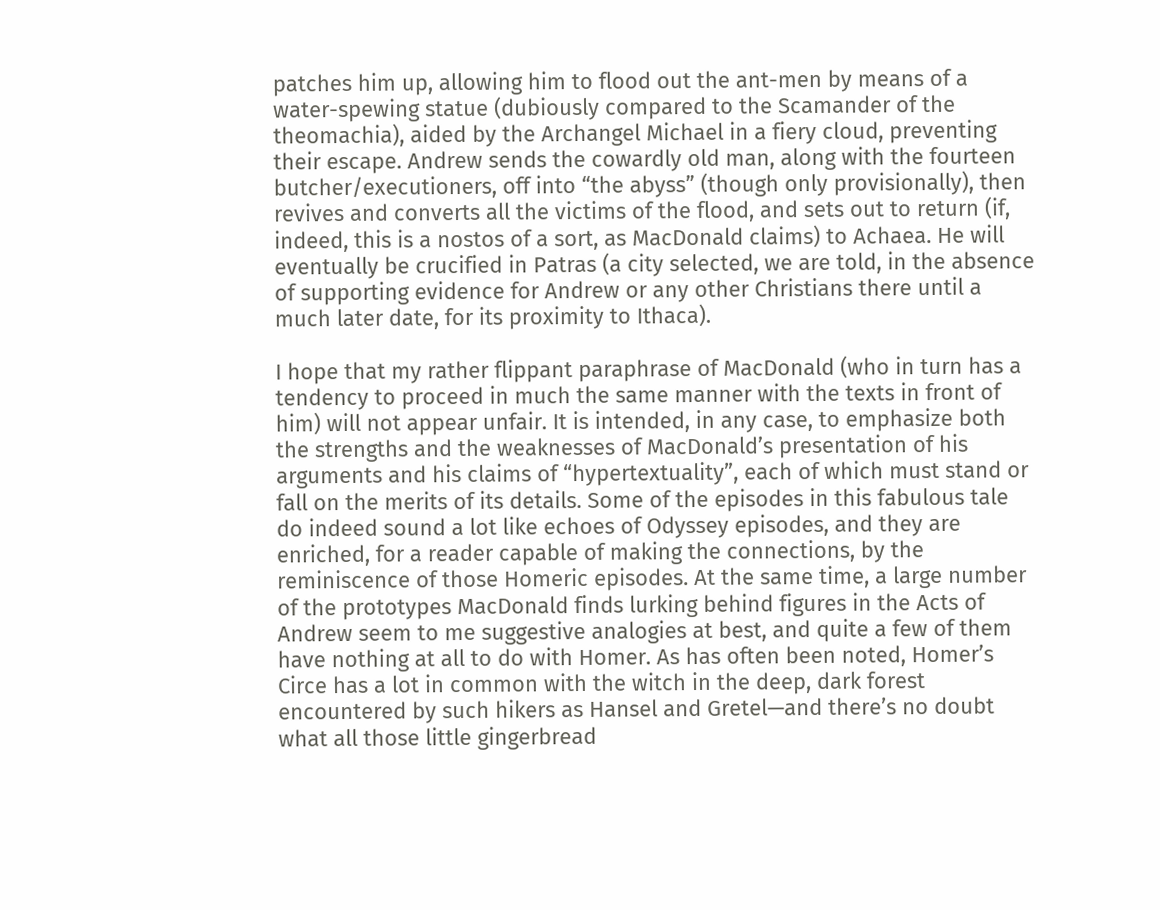patches him up, allowing him to flood out the ant-men by means of a water-spewing statue (dubiously compared to the Scamander of the theomachia), aided by the Archangel Michael in a fiery cloud, preventing their escape. Andrew sends the cowardly old man, along with the fourteen butcher/executioners, off into “the abyss” (though only provisionally), then revives and converts all the victims of the flood, and sets out to return (if, indeed, this is a nostos of a sort, as MacDonald claims) to Achaea. He will eventually be crucified in Patras (a city selected, we are told, in the absence of supporting evidence for Andrew or any other Christians there until a much later date, for its proximity to Ithaca).

I hope that my rather flippant paraphrase of MacDonald (who in turn has a tendency to proceed in much the same manner with the texts in front of him) will not appear unfair. It is intended, in any case, to emphasize both the strengths and the weaknesses of MacDonald’s presentation of his arguments and his claims of “hypertextuality”, each of which must stand or fall on the merits of its details. Some of the episodes in this fabulous tale do indeed sound a lot like echoes of Odyssey episodes, and they are enriched, for a reader capable of making the connections, by the reminiscence of those Homeric episodes. At the same time, a large number of the prototypes MacDonald finds lurking behind figures in the Acts of Andrew seem to me suggestive analogies at best, and quite a few of them have nothing at all to do with Homer. As has often been noted, Homer’s Circe has a lot in common with the witch in the deep, dark forest encountered by such hikers as Hansel and Gretel—and there’s no doubt what all those little gingerbread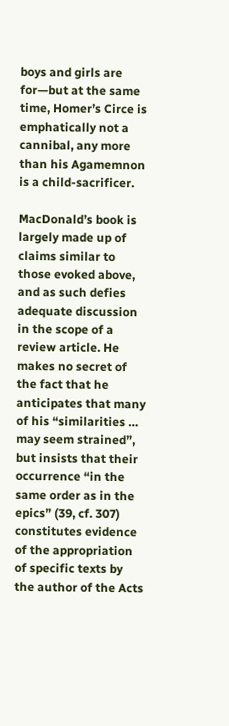boys and girls are for—but at the same time, Homer’s Circe is emphatically not a cannibal, any more than his Agamemnon is a child-sacrificer.

MacDonald’s book is largely made up of claims similar to those evoked above, and as such defies adequate discussion in the scope of a review article. He makes no secret of the fact that he anticipates that many of his “similarities … may seem strained”, but insists that their occurrence “in the same order as in the epics” (39, cf. 307) constitutes evidence of the appropriation of specific texts by the author of the Acts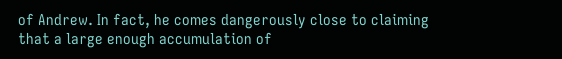of Andrew. In fact, he comes dangerously close to claiming that a large enough accumulation of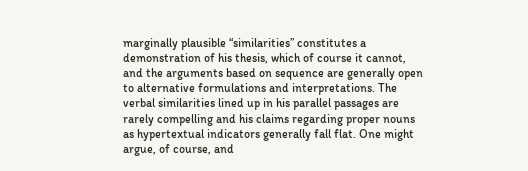marginally plausible “similarities” constitutes a demonstration of his thesis, which of course it cannot, and the arguments based on sequence are generally open to alternative formulations and interpretations. The verbal similarities lined up in his parallel passages are rarely compelling and his claims regarding proper nouns as hypertextual indicators generally fall flat. One might argue, of course, and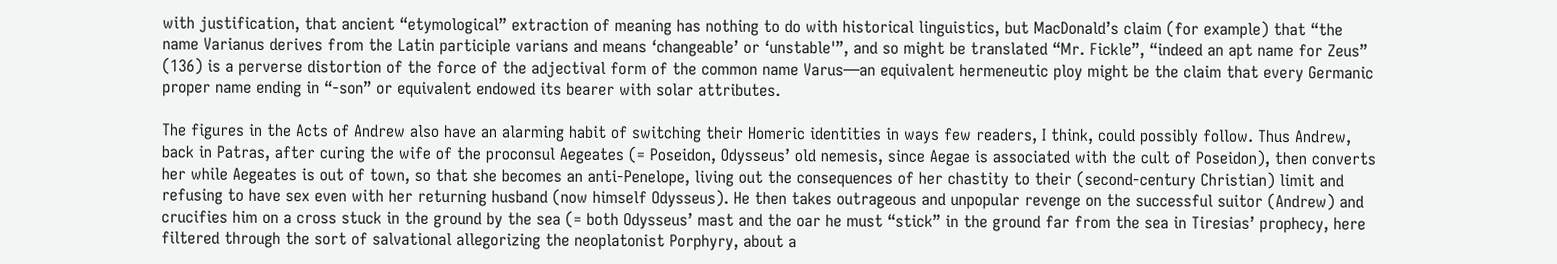with justification, that ancient “etymological” extraction of meaning has nothing to do with historical linguistics, but MacDonald’s claim (for example) that “the name Varianus derives from the Latin participle varians and means ‘changeable’ or ‘unstable'”, and so might be translated “Mr. Fickle”, “indeed an apt name for Zeus” (136) is a perverse distortion of the force of the adjectival form of the common name Varus—an equivalent hermeneutic ploy might be the claim that every Germanic proper name ending in “-son” or equivalent endowed its bearer with solar attributes.

The figures in the Acts of Andrew also have an alarming habit of switching their Homeric identities in ways few readers, I think, could possibly follow. Thus Andrew, back in Patras, after curing the wife of the proconsul Aegeates (= Poseidon, Odysseus’ old nemesis, since Aegae is associated with the cult of Poseidon), then converts her while Aegeates is out of town, so that she becomes an anti-Penelope, living out the consequences of her chastity to their (second-century Christian) limit and refusing to have sex even with her returning husband (now himself Odysseus). He then takes outrageous and unpopular revenge on the successful suitor (Andrew) and crucifies him on a cross stuck in the ground by the sea (= both Odysseus’ mast and the oar he must “stick” in the ground far from the sea in Tiresias’ prophecy, here filtered through the sort of salvational allegorizing the neoplatonist Porphyry, about a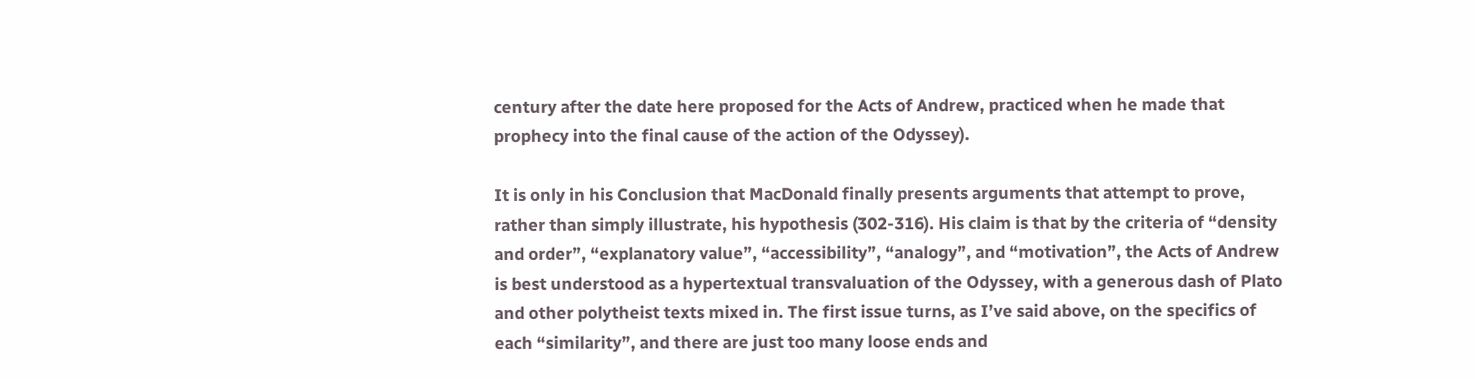century after the date here proposed for the Acts of Andrew, practiced when he made that prophecy into the final cause of the action of the Odyssey).

It is only in his Conclusion that MacDonald finally presents arguments that attempt to prove, rather than simply illustrate, his hypothesis (302-316). His claim is that by the criteria of “density and order”, “explanatory value”, “accessibility”, “analogy”, and “motivation”, the Acts of Andrew is best understood as a hypertextual transvaluation of the Odyssey, with a generous dash of Plato and other polytheist texts mixed in. The first issue turns, as I’ve said above, on the specifics of each “similarity”, and there are just too many loose ends and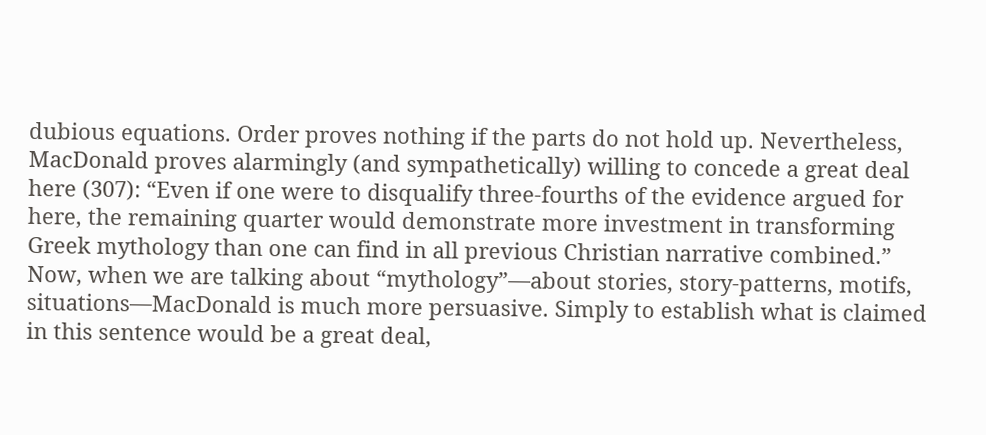dubious equations. Order proves nothing if the parts do not hold up. Nevertheless, MacDonald proves alarmingly (and sympathetically) willing to concede a great deal here (307): “Even if one were to disqualify three-fourths of the evidence argued for here, the remaining quarter would demonstrate more investment in transforming Greek mythology than one can find in all previous Christian narrative combined.” Now, when we are talking about “mythology”—about stories, story-patterns, motifs, situations—MacDonald is much more persuasive. Simply to establish what is claimed in this sentence would be a great deal,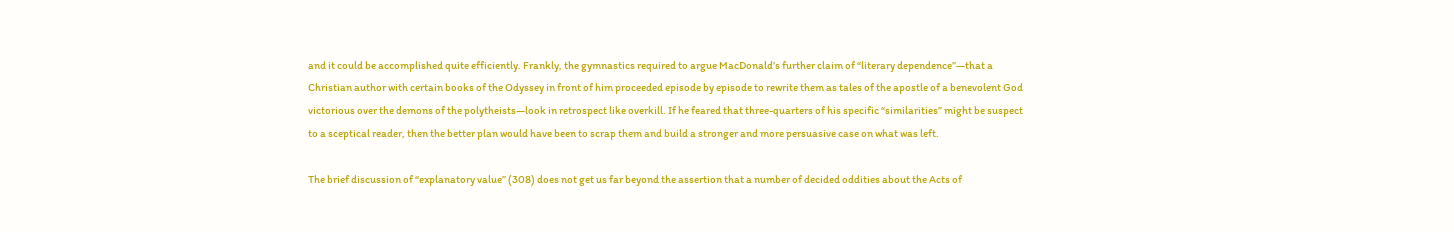and it could be accomplished quite efficiently. Frankly, the gymnastics required to argue MacDonald’s further claim of “literary dependence”—that a Christian author with certain books of the Odyssey in front of him proceeded episode by episode to rewrite them as tales of the apostle of a benevolent God victorious over the demons of the polytheists—look in retrospect like overkill. If he feared that three-quarters of his specific “similarities” might be suspect to a sceptical reader, then the better plan would have been to scrap them and build a stronger and more persuasive case on what was left.

The brief discussion of “explanatory value” (308) does not get us far beyond the assertion that a number of decided oddities about the Acts of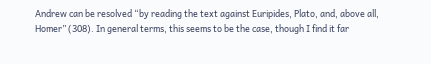Andrew can be resolved “by reading the text against Euripides, Plato, and, above all, Homer” (308). In general terms, this seems to be the case, though I find it far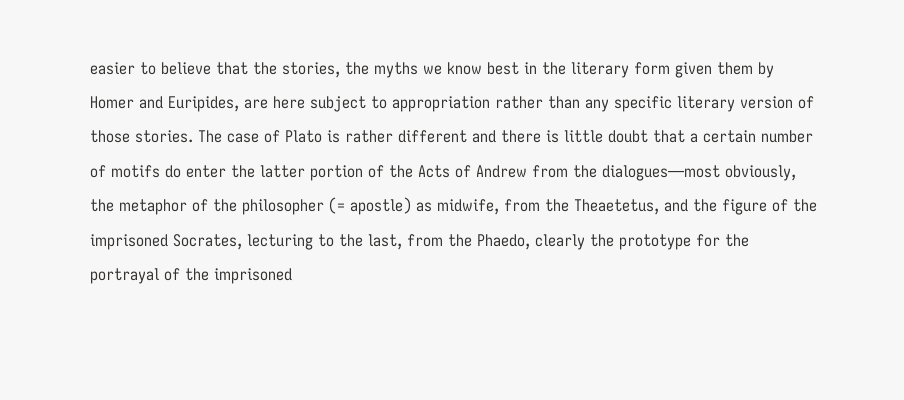easier to believe that the stories, the myths we know best in the literary form given them by Homer and Euripides, are here subject to appropriation rather than any specific literary version of those stories. The case of Plato is rather different and there is little doubt that a certain number of motifs do enter the latter portion of the Acts of Andrew from the dialogues—most obviously, the metaphor of the philosopher (= apostle) as midwife, from the Theaetetus, and the figure of the imprisoned Socrates, lecturing to the last, from the Phaedo, clearly the prototype for the portrayal of the imprisoned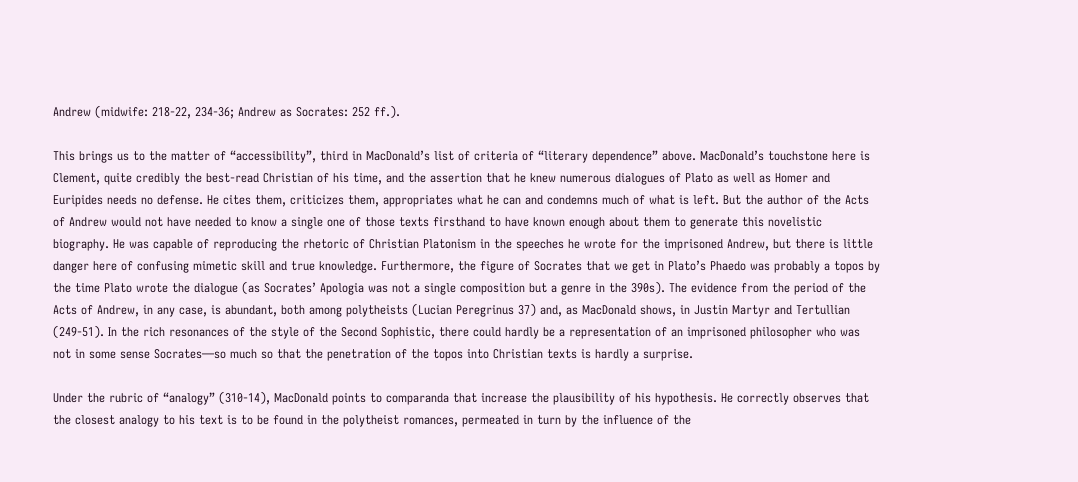Andrew (midwife: 218-22, 234-36; Andrew as Socrates: 252 ff.).

This brings us to the matter of “accessibility”, third in MacDonald’s list of criteria of “literary dependence” above. MacDonald’s touchstone here is Clement, quite credibly the best-read Christian of his time, and the assertion that he knew numerous dialogues of Plato as well as Homer and Euripides needs no defense. He cites them, criticizes them, appropriates what he can and condemns much of what is left. But the author of the Acts of Andrew would not have needed to know a single one of those texts firsthand to have known enough about them to generate this novelistic biography. He was capable of reproducing the rhetoric of Christian Platonism in the speeches he wrote for the imprisoned Andrew, but there is little danger here of confusing mimetic skill and true knowledge. Furthermore, the figure of Socrates that we get in Plato’s Phaedo was probably a topos by the time Plato wrote the dialogue (as Socrates’ Apologia was not a single composition but a genre in the 390s). The evidence from the period of the Acts of Andrew, in any case, is abundant, both among polytheists (Lucian Peregrinus 37) and, as MacDonald shows, in Justin Martyr and Tertullian (249-51). In the rich resonances of the style of the Second Sophistic, there could hardly be a representation of an imprisoned philosopher who was not in some sense Socrates—so much so that the penetration of the topos into Christian texts is hardly a surprise.

Under the rubric of “analogy” (310-14), MacDonald points to comparanda that increase the plausibility of his hypothesis. He correctly observes that the closest analogy to his text is to be found in the polytheist romances, permeated in turn by the influence of the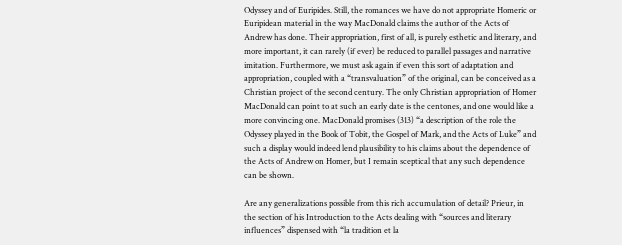Odyssey and of Euripides. Still, the romances we have do not appropriate Homeric or Euripidean material in the way MacDonald claims the author of the Acts of Andrew has done. Their appropriation, first of all, is purely esthetic and literary, and more important, it can rarely (if ever) be reduced to parallel passages and narrative imitation. Furthermore, we must ask again if even this sort of adaptation and appropriation, coupled with a “transvaluation” of the original, can be conceived as a Christian project of the second century. The only Christian appropriation of Homer MacDonald can point to at such an early date is the centones, and one would like a more convincing one. MacDonald promises (313) “a description of the role the Odyssey played in the Book of Tobit, the Gospel of Mark, and the Acts of Luke” and such a display would indeed lend plausibility to his claims about the dependence of the Acts of Andrew on Homer, but I remain sceptical that any such dependence can be shown.

Are any generalizations possible from this rich accumulation of detail? Prieur, in the section of his Introduction to the Acts dealing with “sources and literary influences” dispensed with “la tradition et la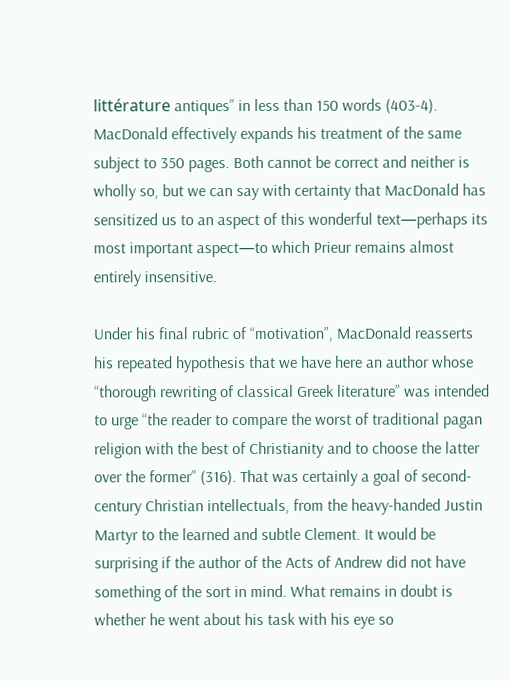littérature antiques” in less than 150 words (403-4). MacDonald effectively expands his treatment of the same subject to 350 pages. Both cannot be correct and neither is wholly so, but we can say with certainty that MacDonald has sensitized us to an aspect of this wonderful text—perhaps its most important aspect—to which Prieur remains almost entirely insensitive.

Under his final rubric of “motivation”, MacDonald reasserts his repeated hypothesis that we have here an author whose “thorough rewriting of classical Greek literature” was intended to urge “the reader to compare the worst of traditional pagan religion with the best of Christianity and to choose the latter over the former” (316). That was certainly a goal of second-century Christian intellectuals, from the heavy-handed Justin Martyr to the learned and subtle Clement. It would be surprising if the author of the Acts of Andrew did not have something of the sort in mind. What remains in doubt is whether he went about his task with his eye so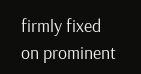firmly fixed on prominent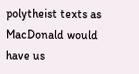polytheist texts as MacDonald would have us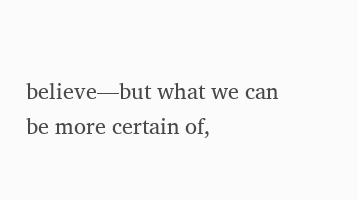believe—but what we can be more certain of,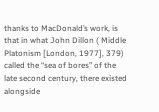thanks to MacDonald’s work, is that in what John Dillon ( Middle Platonism [London, 1977], 379) called the “sea of bores” of the late second century, there existed alongside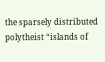the sparsely distributed polytheist “islands of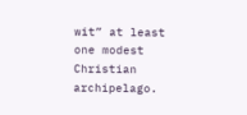wit” at least one modest Christian archipelago.